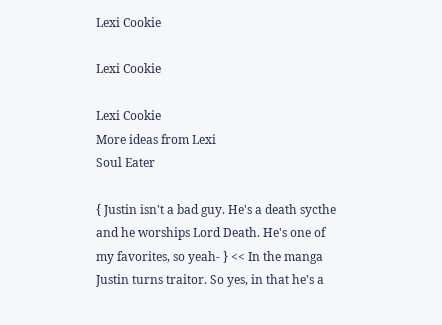Lexi Cookie

Lexi Cookie

Lexi Cookie
More ideas from Lexi
Soul Eater

{ Justin isn't a bad guy. He's a death sycthe and he worships Lord Death. He's one of my favorites, so yeah- } << In the manga Justin turns traitor. So yes, in that he's a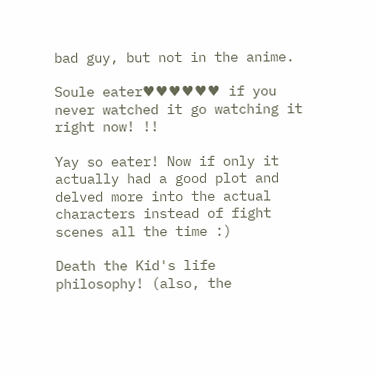bad guy, but not in the anime.

Soule eater♥♥♥♥♥♥ if you never watched it go watching it right now! !!

Yay so eater! Now if only it actually had a good plot and delved more into the actual characters instead of fight scenes all the time :)

Death the Kid's life philosophy! (also, the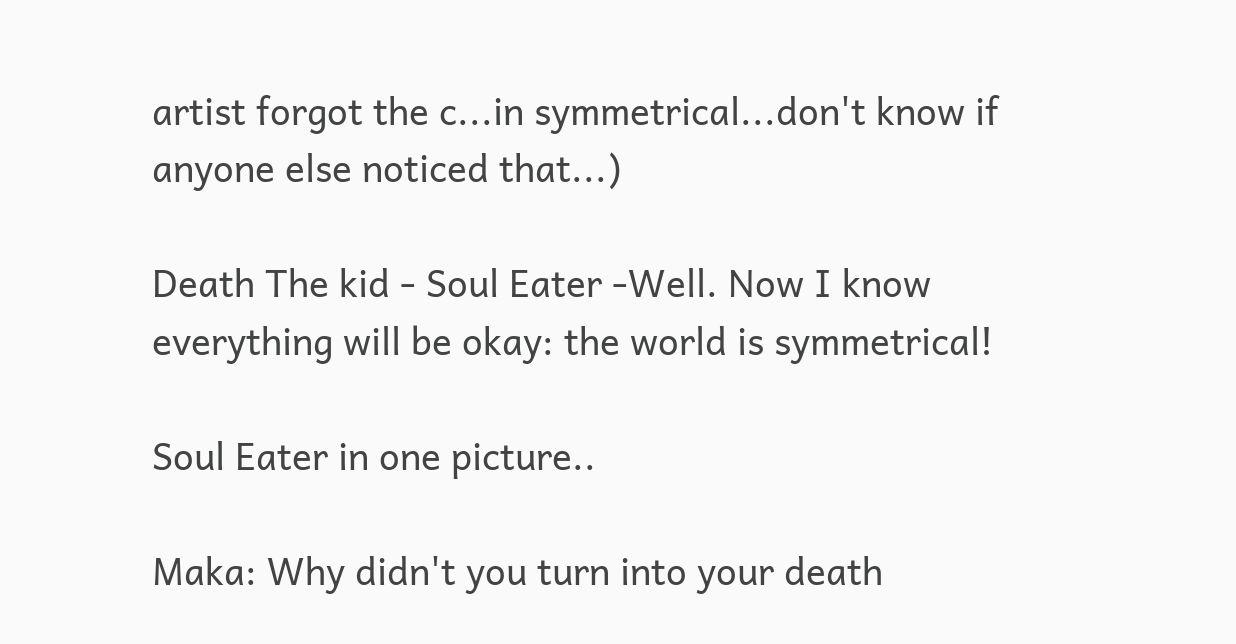artist forgot the c...in symmetrical...don't know if anyone else noticed that...)

Death The kid - Soul Eater -Well. Now I know everything will be okay: the world is symmetrical!

Soul Eater in one picture..

Maka: Why didn't you turn into your death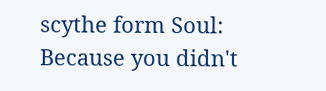scythe form Soul: Because you didn't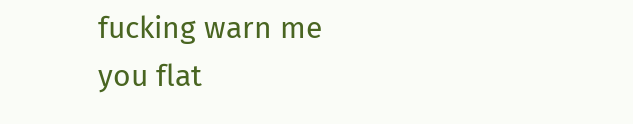fucking warn me you flat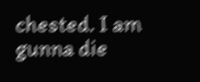chested. I am gunna die